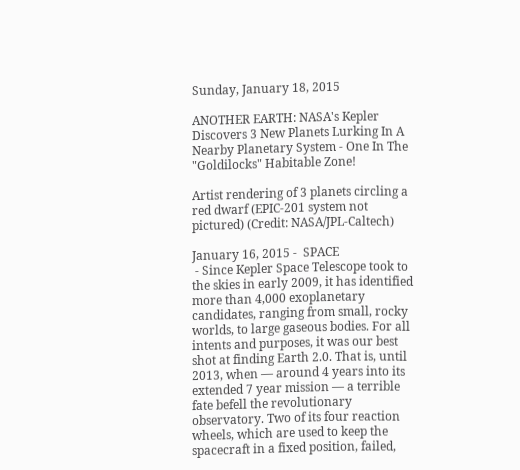Sunday, January 18, 2015

ANOTHER EARTH: NASA's Kepler Discovers 3 New Planets Lurking In A Nearby Planetary System - One In The "Goldilocks" Habitable Zone!

Artist rendering of 3 planets circling a red dwarf (EPIC-201 system not pictured) (Credit: NASA/JPL-Caltech)

January 16, 2015 -  SPACE
 - Since Kepler Space Telescope took to the skies in early 2009, it has identified more than 4,000 exoplanetary candidates, ranging from small, rocky worlds, to large gaseous bodies. For all intents and purposes, it was our best shot at finding Earth 2.0. That is, until 2013, when — around 4 years into its extended 7 year mission — a terrible fate befell the revolutionary observatory. Two of its four reaction wheels, which are used to keep the spacecraft in a fixed position, failed,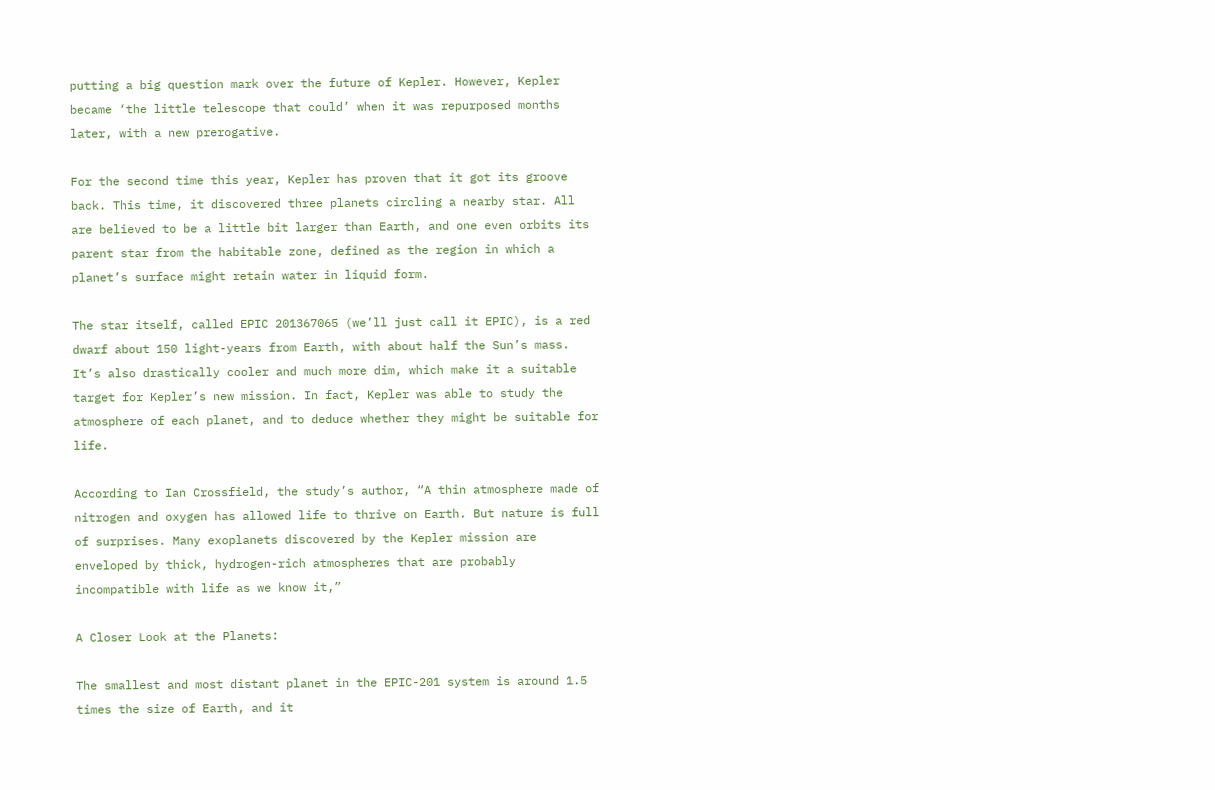putting a big question mark over the future of Kepler. However, Kepler became ‘the little telescope that could’ when it was repurposed months later, with a new prerogative.

For the second time this year, Kepler has proven that it got its groove back. This time, it discovered three planets circling a nearby star. All are believed to be a little bit larger than Earth, and one even orbits its parent star from the habitable zone, defined as the region in which a planet’s surface might retain water in liquid form.

The star itself, called EPIC 201367065 (we’ll just call it EPIC), is a red dwarf about 150 light-years from Earth, with about half the Sun’s mass. It’s also drastically cooler and much more dim, which make it a suitable target for Kepler’s new mission. In fact, Kepler was able to study the atmosphere of each planet, and to deduce whether they might be suitable for life.

According to Ian Crossfield, the study’s author, “A thin atmosphere made of nitrogen and oxygen has allowed life to thrive on Earth. But nature is full of surprises. Many exoplanets discovered by the Kepler mission are enveloped by thick, hydrogen-rich atmospheres that are probably incompatible with life as we know it,”

A Closer Look at the Planets:

The smallest and most distant planet in the EPIC-201 system is around 1.5 times the size of Earth, and it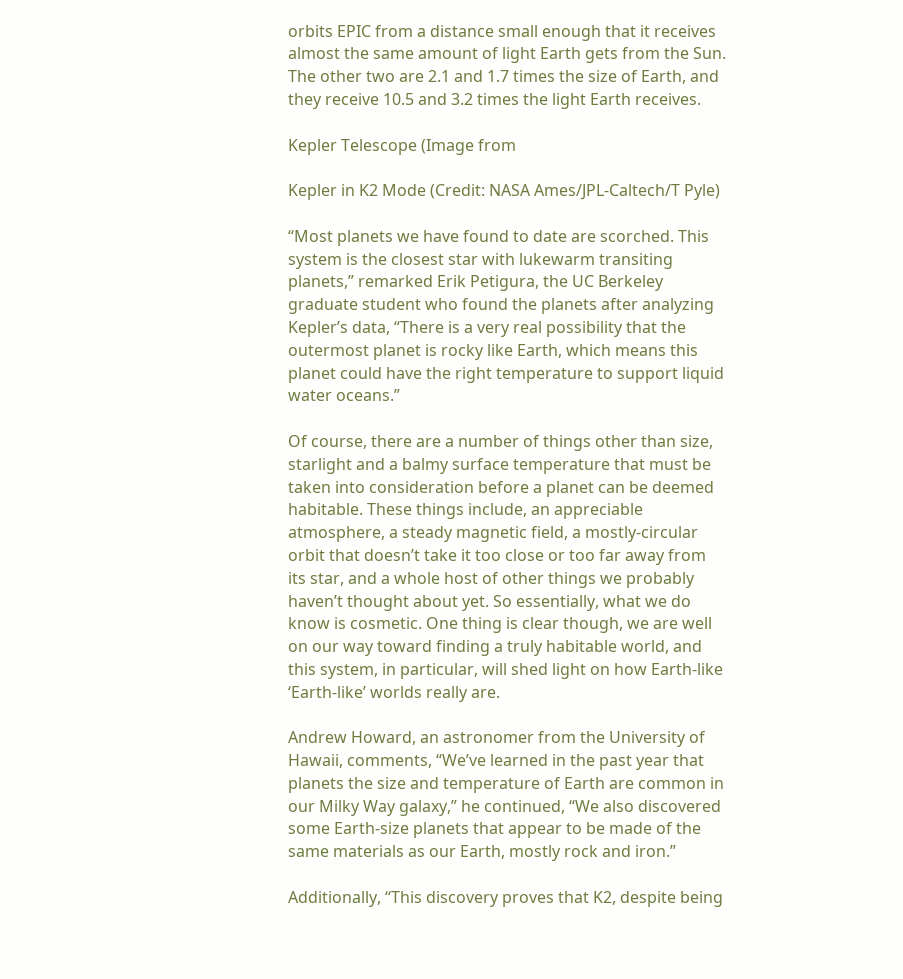orbits EPIC from a distance small enough that it receives almost the same amount of light Earth gets from the Sun. The other two are 2.1 and 1.7 times the size of Earth, and they receive 10.5 and 3.2 times the light Earth receives.

Kepler Telescope (Image from

Kepler in K2 Mode (Credit: NASA Ames/JPL-Caltech/T Pyle)

“Most planets we have found to date are scorched. This system is the closest star with lukewarm transiting planets,” remarked Erik Petigura, the UC Berkeley graduate student who found the planets after analyzing Kepler’s data, “There is a very real possibility that the outermost planet is rocky like Earth, which means this planet could have the right temperature to support liquid water oceans.”

Of course, there are a number of things other than size, starlight and a balmy surface temperature that must be taken into consideration before a planet can be deemed habitable. These things include, an appreciable atmosphere, a steady magnetic field, a mostly-circular orbit that doesn’t take it too close or too far away from its star, and a whole host of other things we probably haven’t thought about yet. So essentially, what we do know is cosmetic. One thing is clear though, we are well on our way toward finding a truly habitable world, and this system, in particular, will shed light on how Earth-like ‘Earth-like’ worlds really are.

Andrew Howard, an astronomer from the University of Hawaii, comments, “We’ve learned in the past year that planets the size and temperature of Earth are common in our Milky Way galaxy,” he continued, “We also discovered some Earth-size planets that appear to be made of the same materials as our Earth, mostly rock and iron.”

Additionally, “This discovery proves that K2, despite being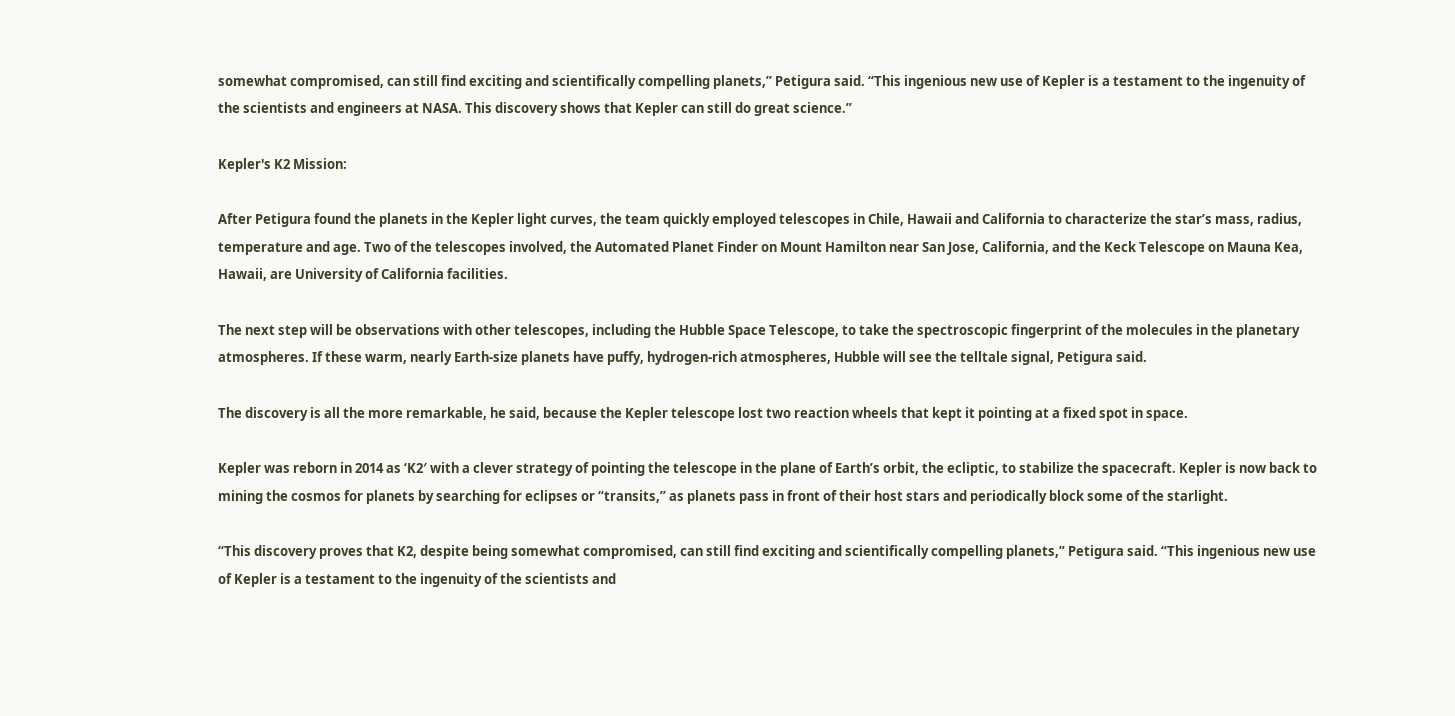somewhat compromised, can still find exciting and scientifically compelling planets,” Petigura said. “This ingenious new use of Kepler is a testament to the ingenuity of the scientists and engineers at NASA. This discovery shows that Kepler can still do great science.”

Kepler's K2 Mission:

After Petigura found the planets in the Kepler light curves, the team quickly employed telescopes in Chile, Hawaii and California to characterize the star’s mass, radius, temperature and age. Two of the telescopes involved, the Automated Planet Finder on Mount Hamilton near San Jose, California, and the Keck Telescope on Mauna Kea, Hawaii, are University of California facilities.

The next step will be observations with other telescopes, including the Hubble Space Telescope, to take the spectroscopic fingerprint of the molecules in the planetary atmospheres. If these warm, nearly Earth-size planets have puffy, hydrogen-rich atmospheres, Hubble will see the telltale signal, Petigura said.

The discovery is all the more remarkable, he said, because the Kepler telescope lost two reaction wheels that kept it pointing at a fixed spot in space.

Kepler was reborn in 2014 as ‘K2′ with a clever strategy of pointing the telescope in the plane of Earth’s orbit, the ecliptic, to stabilize the spacecraft. Kepler is now back to mining the cosmos for planets by searching for eclipses or “transits,” as planets pass in front of their host stars and periodically block some of the starlight.

“This discovery proves that K2, despite being somewhat compromised, can still find exciting and scientifically compelling planets,” Petigura said. “This ingenious new use of Kepler is a testament to the ingenuity of the scientists and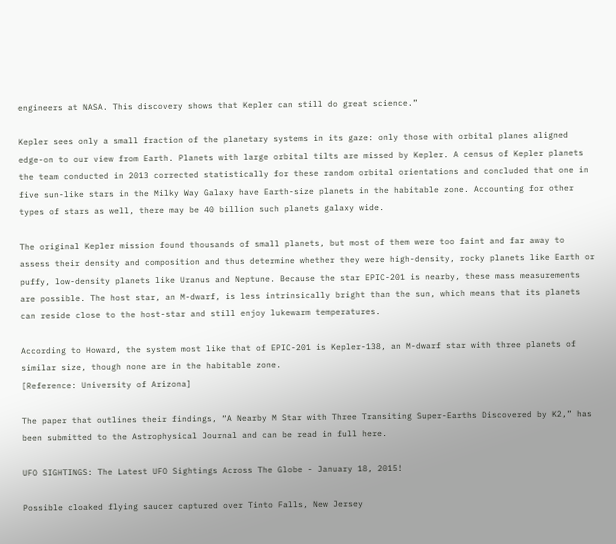engineers at NASA. This discovery shows that Kepler can still do great science.”

Kepler sees only a small fraction of the planetary systems in its gaze: only those with orbital planes aligned edge-on to our view from Earth. Planets with large orbital tilts are missed by Kepler. A census of Kepler planets the team conducted in 2013 corrected statistically for these random orbital orientations and concluded that one in five sun-like stars in the Milky Way Galaxy have Earth-size planets in the habitable zone. Accounting for other types of stars as well, there may be 40 billion such planets galaxy wide.

The original Kepler mission found thousands of small planets, but most of them were too faint and far away to assess their density and composition and thus determine whether they were high-density, rocky planets like Earth or puffy, low-density planets like Uranus and Neptune. Because the star EPIC-201 is nearby, these mass measurements are possible. The host star, an M-dwarf, is less intrinsically bright than the sun, which means that its planets can reside close to the host-star and still enjoy lukewarm temperatures.

According to Howard, the system most like that of EPIC-201 is Kepler-138, an M-dwarf star with three planets of similar size, though none are in the habitable zone.
[Reference: University of Arizona]

The paper that outlines their findings, “A Nearby M Star with Three Transiting Super-Earths Discovered by K2,” has been submitted to the Astrophysical Journal and can be read in full here.

UFO SIGHTINGS: The Latest UFO Sightings Across The Globe - January 18, 2015!

Possible cloaked flying saucer captured over Tinto Falls, New Jersey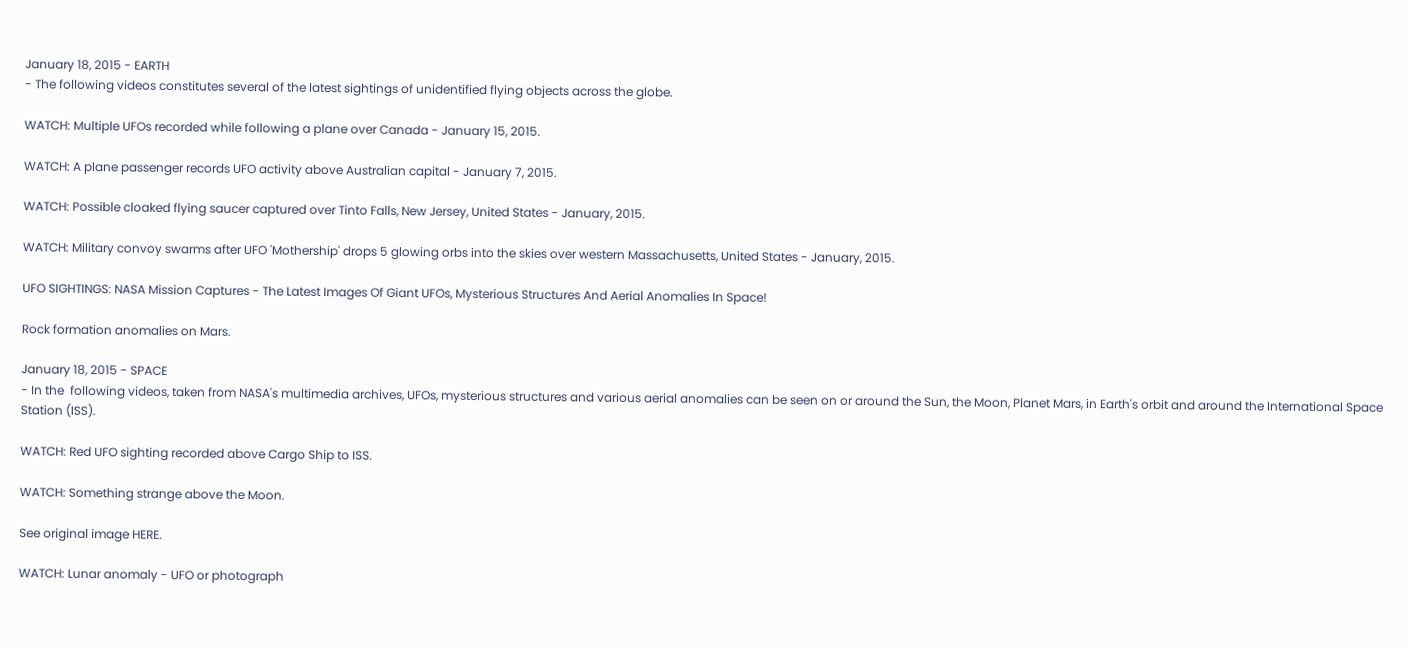January 18, 2015 - EARTH
- The following videos constitutes several of the latest sightings of unidentified flying objects across the globe.

WATCH: Multiple UFOs recorded while following a plane over Canada - January 15, 2015.

WATCH: A plane passenger records UFO activity above Australian capital - January 7, 2015.

WATCH: Possible cloaked flying saucer captured over Tinto Falls, New Jersey, United States - January, 2015.

WATCH: Military convoy swarms after UFO 'Mothership' drops 5 glowing orbs into the skies over western Massachusetts, United States - January, 2015.

UFO SIGHTINGS: NASA Mission Captures - The Latest Images Of Giant UFOs, Mysterious Structures And Aerial Anomalies In Space!

Rock formation anomalies on Mars.

January 18, 2015 - SPACE
- In the  following videos, taken from NASA's multimedia archives, UFOs, mysterious structures and various aerial anomalies can be seen on or around the Sun, the Moon, Planet Mars, in Earth's orbit and around the International Space Station (ISS).

WATCH: Red UFO sighting recorded above Cargo Ship to ISS.

WATCH: Something strange above the Moon.

See original image HERE.

WATCH: Lunar anomaly - UFO or photograph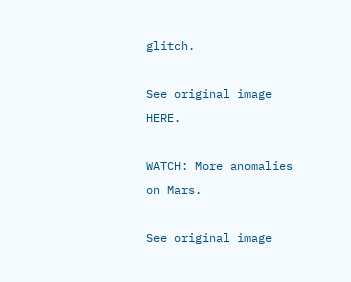glitch.

See original image HERE.

WATCH: More anomalies on Mars.

See original image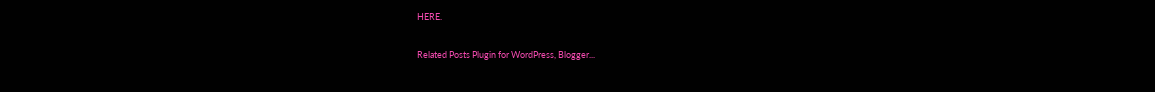HERE.

Related Posts Plugin for WordPress, Blogger...